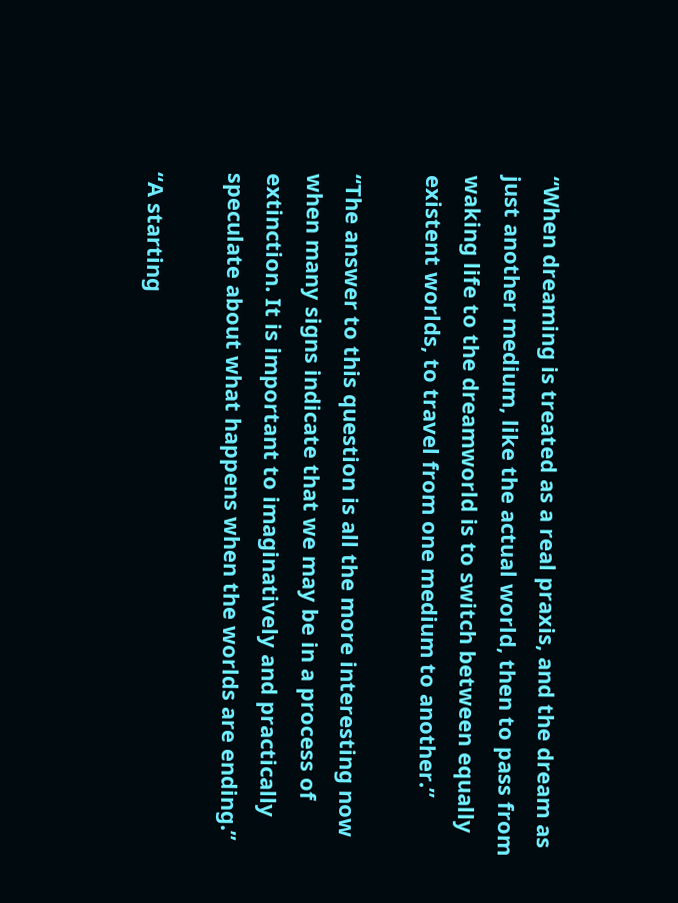“When dreaming is treated as a real praxis, and the dream as just another medium, like the actual world, then to pass from waking life to the dreamworld is to switch between equally existent worlds, to travel from one medium to another.”

“The answer to this question is all the more interesting now when many signs indicate that we may be in a process of extinction. It is important to imaginatively and practically speculate about what happens when the worlds are ending.”

“A starting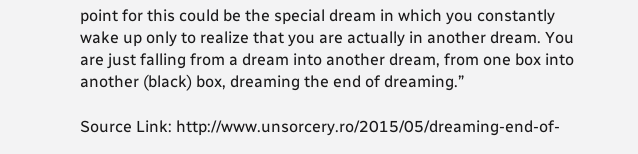point for this could be the special dream in which you constantly wake up only to realize that you are actually in another dream. You are just falling from a dream into another dream, from one box into another (black) box, dreaming the end of dreaming.”

Source Link: http://www.unsorcery.ro/2015/05/dreaming-end-of-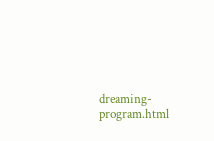dreaming-program.html